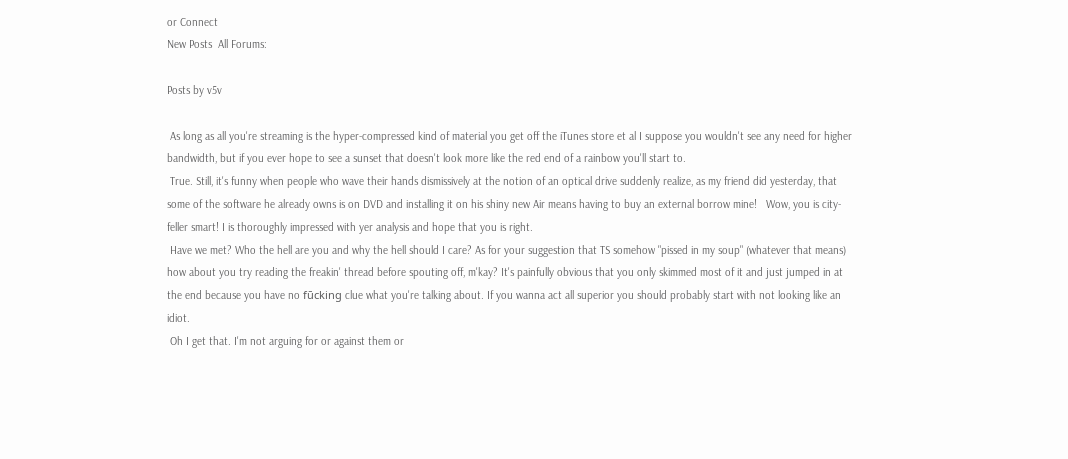or Connect
New Posts  All Forums:

Posts by v5v

 As long as all you're streaming is the hyper-compressed kind of material you get off the iTunes store et al I suppose you wouldn't see any need for higher bandwidth, but if you ever hope to see a sunset that doesn't look more like the red end of a rainbow you'll start to.
 True. Still, it's funny when people who wave their hands dismissively at the notion of an optical drive suddenly realize, as my friend did yesterday, that some of the software he already owns is on DVD and installing it on his shiny new Air means having to buy an external borrow mine!   Wow, you is city-feller smart! I is thoroughly impressed with yer analysis and hope that you is right.
 Have we met? Who the hell are you and why the hell should I care? As for your suggestion that TS somehow "pissed in my soup" (whatever that means) how about you try reading the freakin' thread before spouting off, m'kay? It's painfully obvious that you only skimmed most of it and just jumped in at the end because you have no fūcking clue what you're talking about. If you wanna act all superior you should probably start with not looking like an idiot.
 Oh I get that. I'm not arguing for or against them or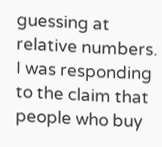guessing at relative numbers. I was responding to the claim that people who buy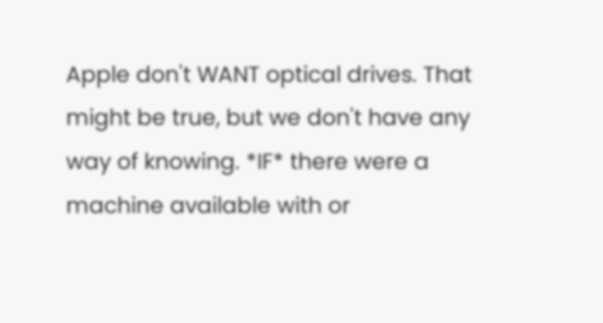Apple don't WANT optical drives. That might be true, but we don't have any way of knowing. *IF* there were a machine available with or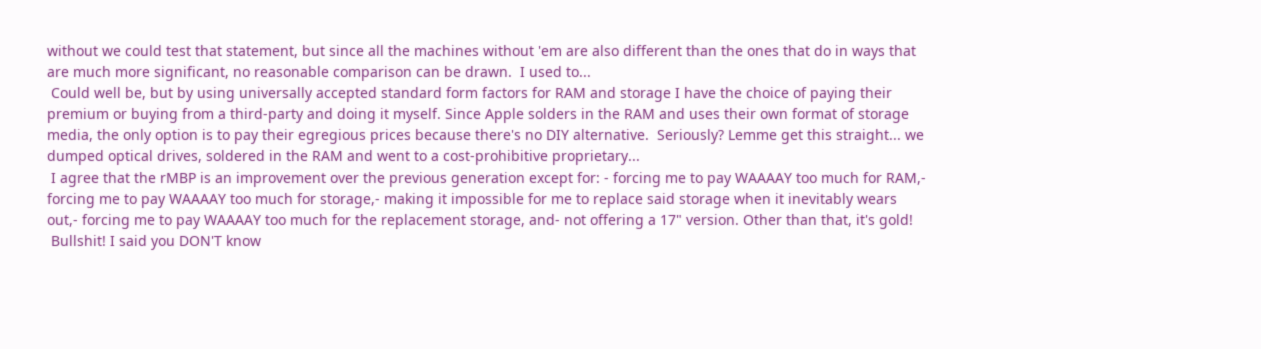without we could test that statement, but since all the machines without 'em are also different than the ones that do in ways that are much more significant, no reasonable comparison can be drawn.  I used to...
 Could well be, but by using universally accepted standard form factors for RAM and storage I have the choice of paying their premium or buying from a third-party and doing it myself. Since Apple solders in the RAM and uses their own format of storage media, the only option is to pay their egregious prices because there's no DIY alternative.  Seriously? Lemme get this straight... we dumped optical drives, soldered in the RAM and went to a cost-prohibitive proprietary...
 I agree that the rMBP is an improvement over the previous generation except for: - forcing me to pay WAAAAY too much for RAM,- forcing me to pay WAAAAY too much for storage,- making it impossible for me to replace said storage when it inevitably wears out,- forcing me to pay WAAAAY too much for the replacement storage, and- not offering a 17" version. Other than that, it's gold!
 Bullshit! I said you DON'T know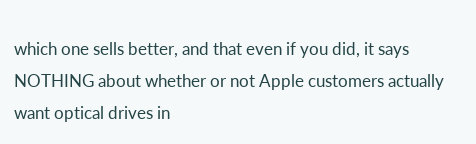which one sells better, and that even if you did, it says NOTHING about whether or not Apple customers actually want optical drives in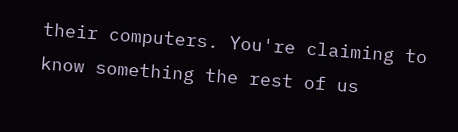their computers. You're claiming to know something the rest of us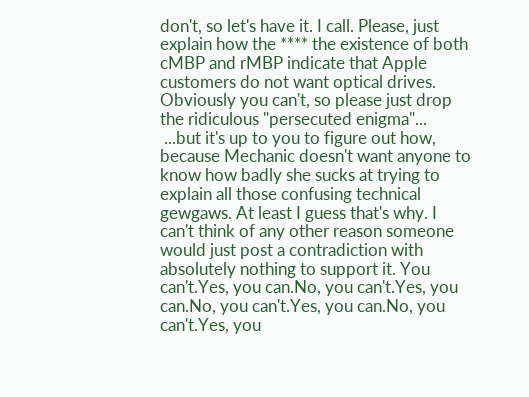don't, so let's have it. I call. Please, just explain how the **** the existence of both cMBP and rMBP indicate that Apple customers do not want optical drives. Obviously you can't, so please just drop the ridiculous "persecuted enigma"...
 ...but it's up to you to figure out how, because Mechanic doesn't want anyone to know how badly she sucks at trying to explain all those confusing technical gewgaws. At least I guess that's why. I can't think of any other reason someone would just post a contradiction with absolutely nothing to support it. You can't.Yes, you can.No, you can't.Yes, you can.No, you can't.Yes, you can.No, you can't.Yes, you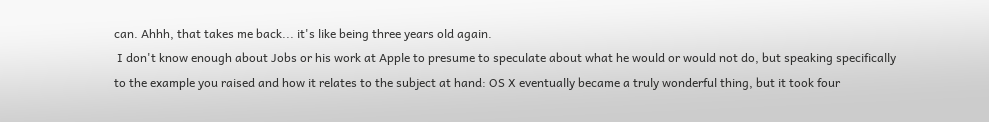can. Ahhh, that takes me back... it's like being three years old again.
 I don't know enough about Jobs or his work at Apple to presume to speculate about what he would or would not do, but speaking specifically to the example you raised and how it relates to the subject at hand: OS X eventually became a truly wonderful thing, but it took four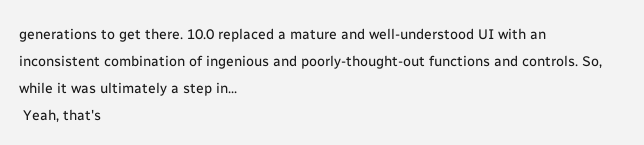generations to get there. 10.0 replaced a mature and well-understood UI with an inconsistent combination of ingenious and poorly-thought-out functions and controls. So, while it was ultimately a step in...
 Yeah, that's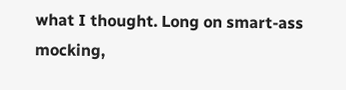what I thought. Long on smart-ass mocking,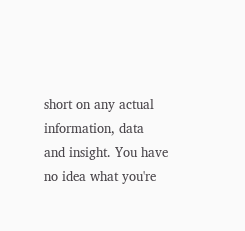short on any actual information, data and insight. You have no idea what you're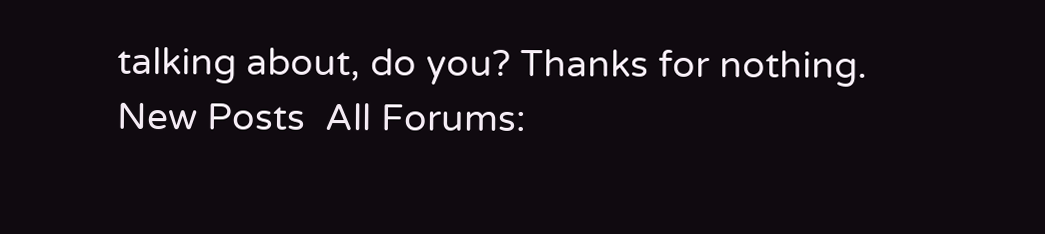talking about, do you? Thanks for nothing.
New Posts  All Forums: